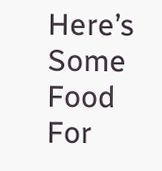Here’s Some Food For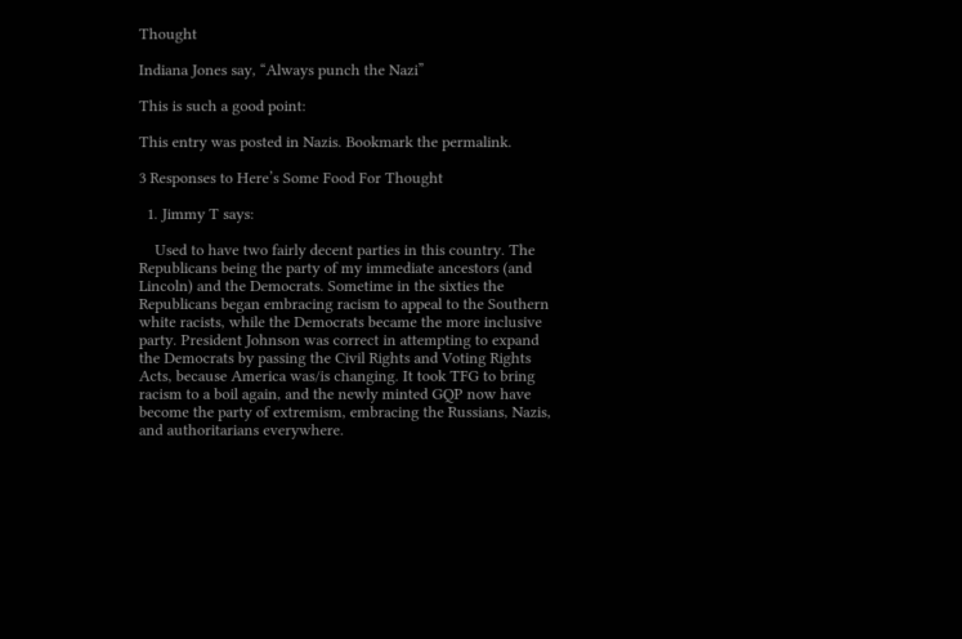Thought

Indiana Jones say, “Always punch the Nazi”

This is such a good point:

This entry was posted in Nazis. Bookmark the permalink.

3 Responses to Here’s Some Food For Thought

  1. Jimmy T says:

    Used to have two fairly decent parties in this country. The Republicans being the party of my immediate ancestors (and Lincoln) and the Democrats. Sometime in the sixties the Republicans began embracing racism to appeal to the Southern white racists, while the Democrats became the more inclusive party. President Johnson was correct in attempting to expand the Democrats by passing the Civil Rights and Voting Rights Acts, because America was/is changing. It took TFG to bring racism to a boil again, and the newly minted GQP now have become the party of extremism, embracing the Russians, Nazis, and authoritarians everywhere.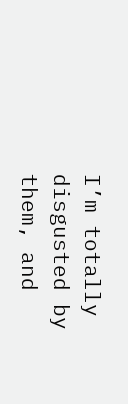I’m totally disgusted by them, and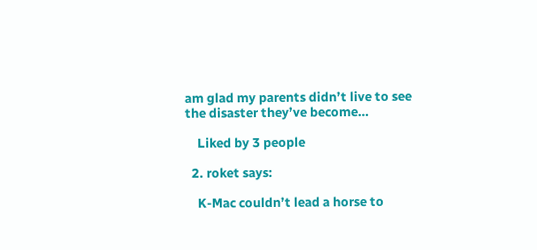am glad my parents didn’t live to see the disaster they’ve become…

    Liked by 3 people

  2. roket says:

    K-Mac couldn’t lead a horse to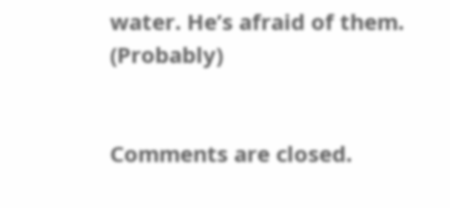water. He’s afraid of them. (Probably)


Comments are closed.